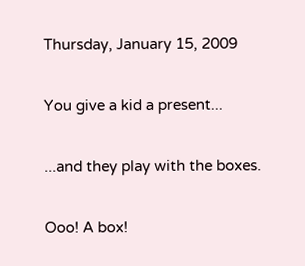Thursday, January 15, 2009

You give a kid a present...

...and they play with the boxes.

Ooo! A box!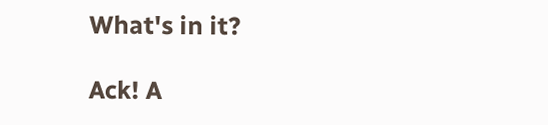What's in it?

Ack! A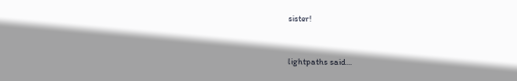sister!


lightpaths said...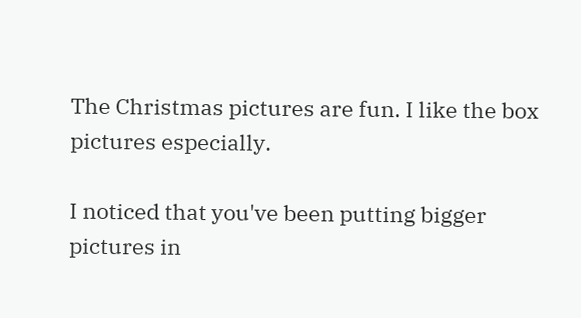The Christmas pictures are fun. I like the box pictures especially.

I noticed that you've been putting bigger pictures in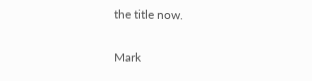the title now.

Mark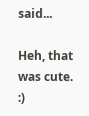said...

Heh, that was cute. :)